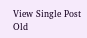View Single Post
Old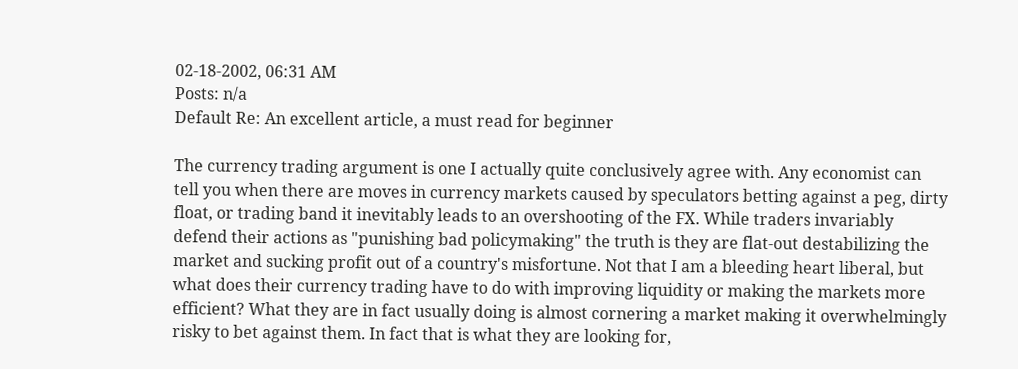02-18-2002, 06:31 AM
Posts: n/a
Default Re: An excellent article, a must read for beginner

The currency trading argument is one I actually quite conclusively agree with. Any economist can tell you when there are moves in currency markets caused by speculators betting against a peg, dirty float, or trading band it inevitably leads to an overshooting of the FX. While traders invariably defend their actions as "punishing bad policymaking" the truth is they are flat-out destabilizing the market and sucking profit out of a country's misfortune. Not that I am a bleeding heart liberal, but what does their currency trading have to do with improving liquidity or making the markets more efficient? What they are in fact usually doing is almost cornering a market making it overwhelmingly risky to bet against them. In fact that is what they are looking for,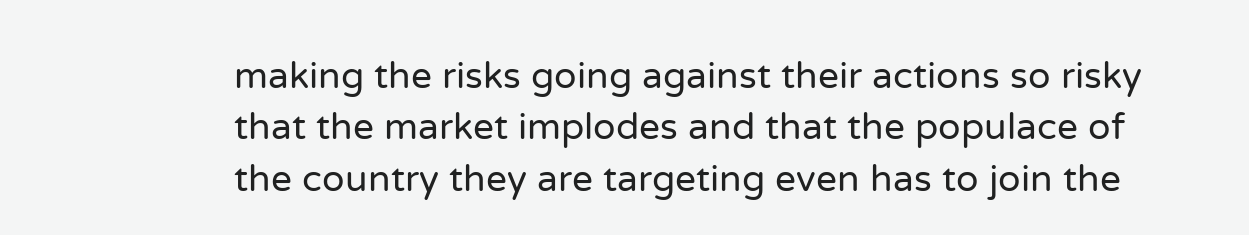making the risks going against their actions so risky that the market implodes and that the populace of the country they are targeting even has to join the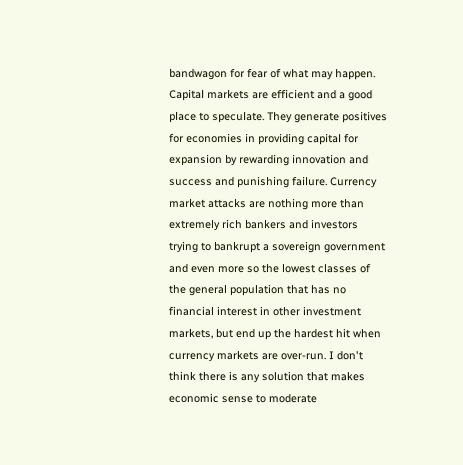bandwagon for fear of what may happen. Capital markets are efficient and a good place to speculate. They generate positives for economies in providing capital for expansion by rewarding innovation and success and punishing failure. Currency market attacks are nothing more than extremely rich bankers and investors trying to bankrupt a sovereign government and even more so the lowest classes of the general population that has no financial interest in other investment markets, but end up the hardest hit when currency markets are over-run. I don't think there is any solution that makes economic sense to moderate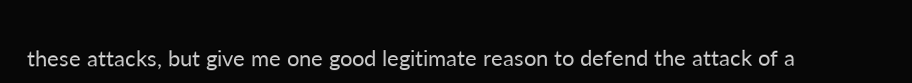these attacks, but give me one good legitimate reason to defend the attack of a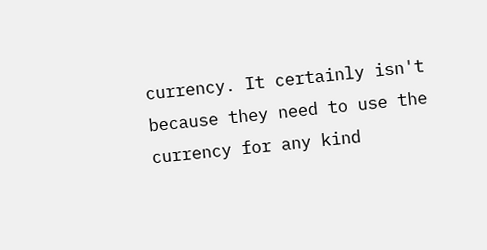currency. It certainly isn't because they need to use the currency for any kind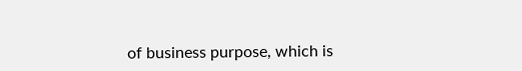of business purpose, which is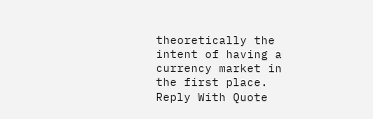theoretically the intent of having a currency market in the first place.
Reply With Quote